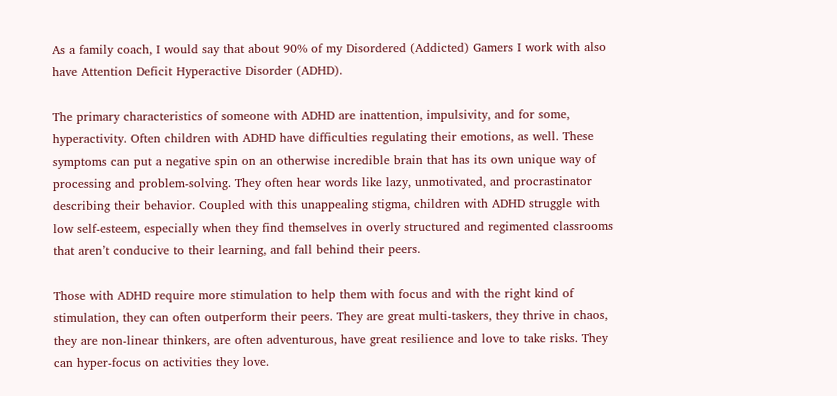As a family coach, I would say that about 90% of my Disordered (Addicted) Gamers I work with also have Attention Deficit Hyperactive Disorder (ADHD).

The primary characteristics of someone with ADHD are inattention, impulsivity, and for some, hyperactivity. Often children with ADHD have difficulties regulating their emotions, as well. These symptoms can put a negative spin on an otherwise incredible brain that has its own unique way of processing and problem-solving. They often hear words like lazy, unmotivated, and procrastinator describing their behavior. Coupled with this unappealing stigma, children with ADHD struggle with low self-esteem, especially when they find themselves in overly structured and regimented classrooms that aren’t conducive to their learning, and fall behind their peers.

Those with ADHD require more stimulation to help them with focus and with the right kind of stimulation, they can often outperform their peers. They are great multi-taskers, they thrive in chaos, they are non-linear thinkers, are often adventurous, have great resilience and love to take risks. They can hyper-focus on activities they love.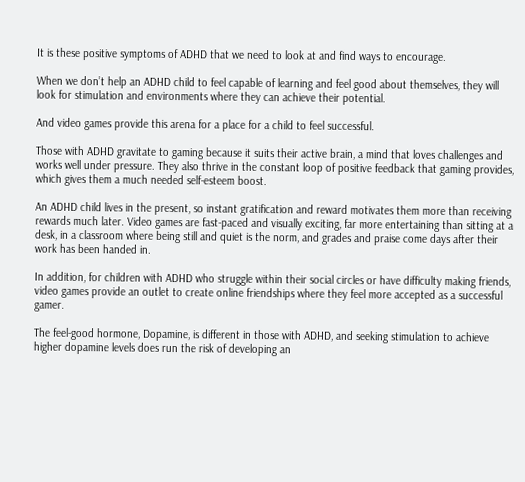It is these positive symptoms of ADHD that we need to look at and find ways to encourage.

When we don’t help an ADHD child to feel capable of learning and feel good about themselves, they will look for stimulation and environments where they can achieve their potential.

And video games provide this arena for a place for a child to feel successful.

Those with ADHD gravitate to gaming because it suits their active brain, a mind that loves challenges and works well under pressure. They also thrive in the constant loop of positive feedback that gaming provides, which gives them a much needed self-esteem boost.

An ADHD child lives in the present, so instant gratification and reward motivates them more than receiving rewards much later. Video games are fast-paced and visually exciting, far more entertaining than sitting at a desk, in a classroom where being still and quiet is the norm, and grades and praise come days after their work has been handed in.

In addition, for children with ADHD who struggle within their social circles or have difficulty making friends, video games provide an outlet to create online friendships where they feel more accepted as a successful gamer.

The feel-good hormone, Dopamine, is different in those with ADHD, and seeking stimulation to achieve higher dopamine levels does run the risk of developing an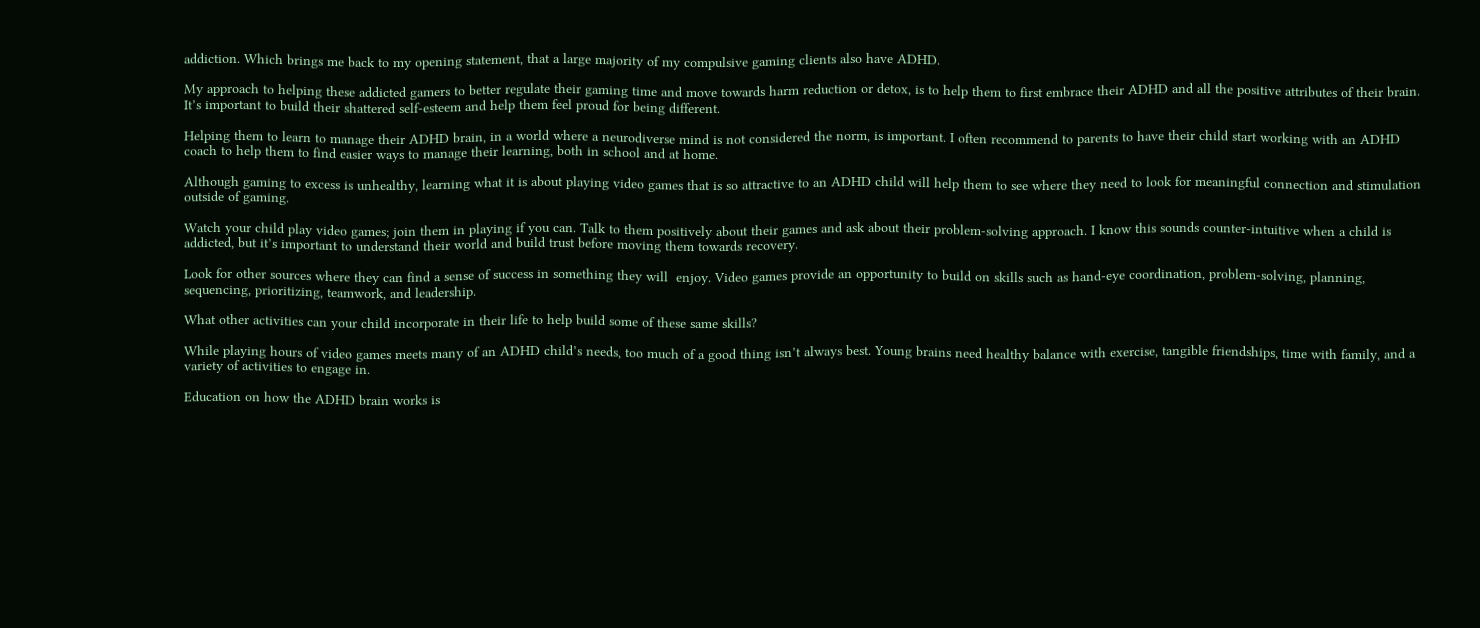addiction. Which brings me back to my opening statement, that a large majority of my compulsive gaming clients also have ADHD.

My approach to helping these addicted gamers to better regulate their gaming time and move towards harm reduction or detox, is to help them to first embrace their ADHD and all the positive attributes of their brain. It’s important to build their shattered self-esteem and help them feel proud for being different.

Helping them to learn to manage their ADHD brain, in a world where a neurodiverse mind is not considered the norm, is important. I often recommend to parents to have their child start working with an ADHD coach to help them to find easier ways to manage their learning, both in school and at home.

Although gaming to excess is unhealthy, learning what it is about playing video games that is so attractive to an ADHD child will help them to see where they need to look for meaningful connection and stimulation outside of gaming.

Watch your child play video games; join them in playing if you can. Talk to them positively about their games and ask about their problem-solving approach. I know this sounds counter-intuitive when a child is addicted, but it’s important to understand their world and build trust before moving them towards recovery.

Look for other sources where they can find a sense of success in something they will  enjoy. Video games provide an opportunity to build on skills such as hand-eye coordination, problem-solving, planning, sequencing, prioritizing, teamwork, and leadership.

What other activities can your child incorporate in their life to help build some of these same skills?

While playing hours of video games meets many of an ADHD child’s needs, too much of a good thing isn’t always best. Young brains need healthy balance with exercise, tangible friendships, time with family, and a variety of activities to engage in.

Education on how the ADHD brain works is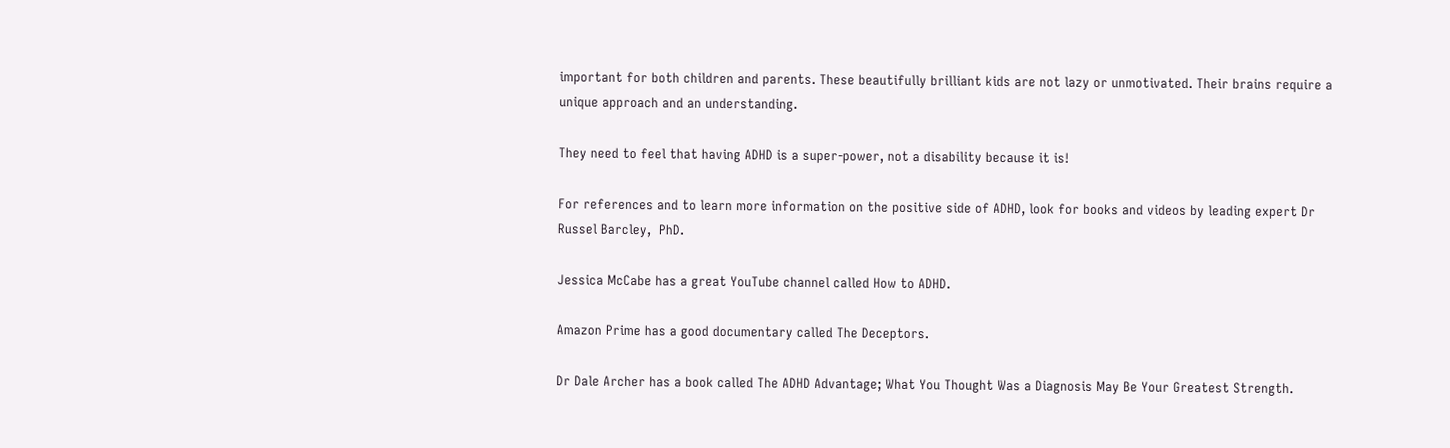important for both children and parents. These beautifully brilliant kids are not lazy or unmotivated. Their brains require a unique approach and an understanding.

They need to feel that having ADHD is a super-power, not a disability because it is!

For references and to learn more information on the positive side of ADHD, look for books and videos by leading expert Dr Russel Barcley,  PhD.

Jessica McCabe has a great YouTube channel called How to ADHD.

Amazon Prime has a good documentary called The Deceptors.

Dr Dale Archer has a book called The ADHD Advantage; What You Thought Was a Diagnosis May Be Your Greatest Strength.